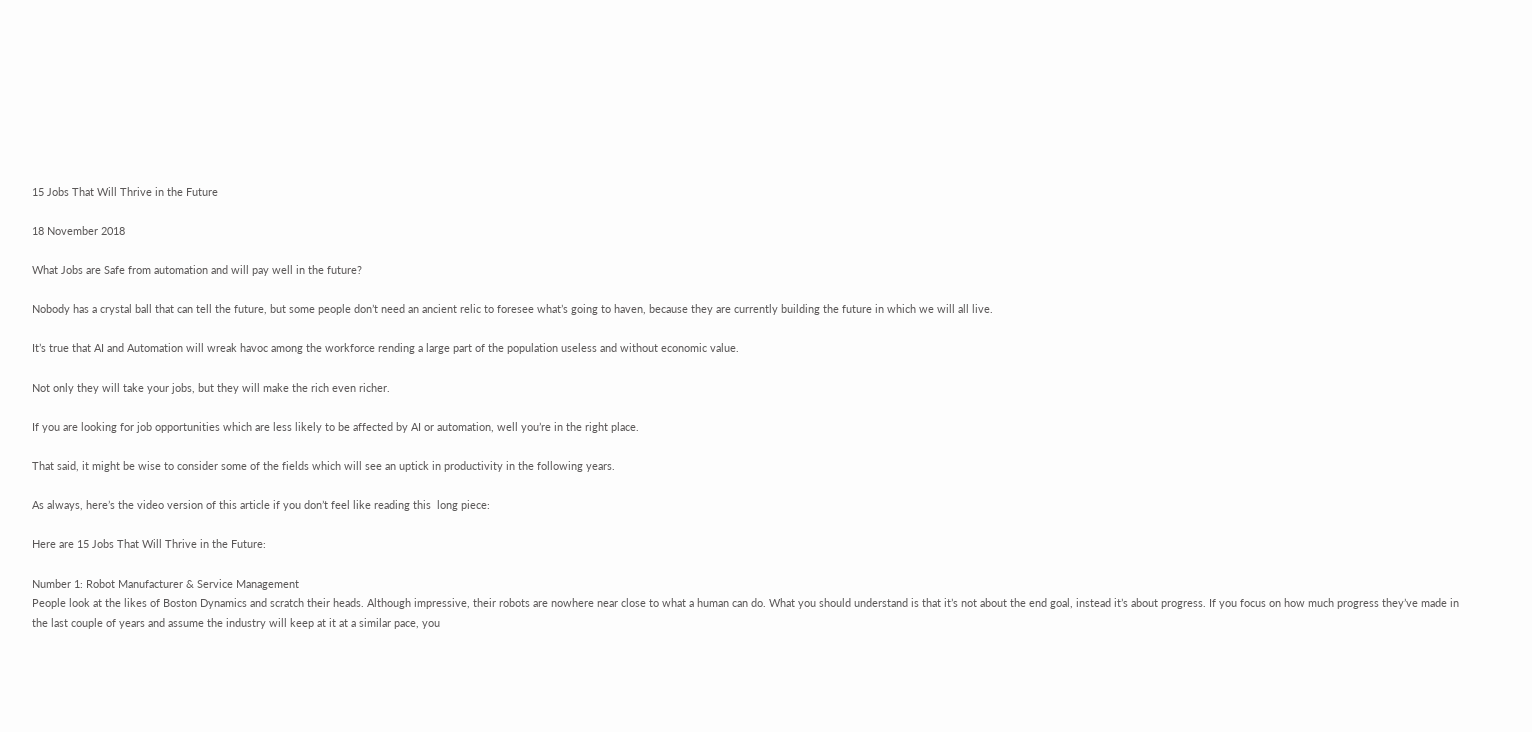15 Jobs That Will Thrive in the Future

18 November 2018

What Jobs are Safe from automation and will pay well in the future?

Nobody has a crystal ball that can tell the future, but some people don’t need an ancient relic to foresee what’s going to haven, because they are currently building the future in which we will all live.

It’s true that AI and Automation will wreak havoc among the workforce rending a large part of the population useless and without economic value.

Not only they will take your jobs, but they will make the rich even richer.

If you are looking for job opportunities which are less likely to be affected by AI or automation, well you’re in the right place.

That said, it might be wise to consider some of the fields which will see an uptick in productivity in the following years.

As always, here’s the video version of this article if you don’t feel like reading this  long piece:

Here are 15 Jobs That Will Thrive in the Future:

Number 1: Robot Manufacturer & Service Management
People look at the likes of Boston Dynamics and scratch their heads. Although impressive, their robots are nowhere near close to what a human can do. What you should understand is that it’s not about the end goal, instead it’s about progress. If you focus on how much progress they’ve made in the last couple of years and assume the industry will keep at it at a similar pace, you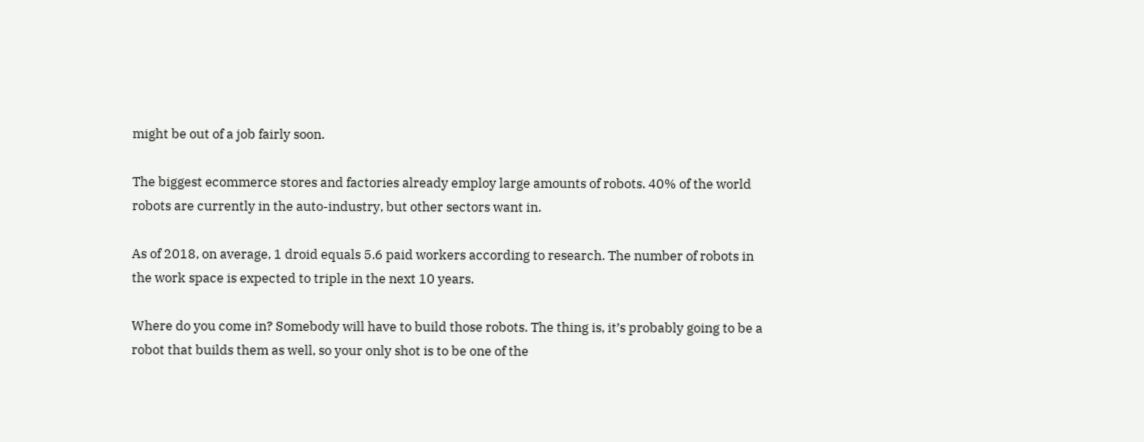might be out of a job fairly soon.

The biggest ecommerce stores and factories already employ large amounts of robots. 40% of the world robots are currently in the auto-industry, but other sectors want in.

As of 2018, on average, 1 droid equals 5.6 paid workers according to research. The number of robots in the work space is expected to triple in the next 10 years.

Where do you come in? Somebody will have to build those robots. The thing is, it’s probably going to be a robot that builds them as well, so your only shot is to be one of the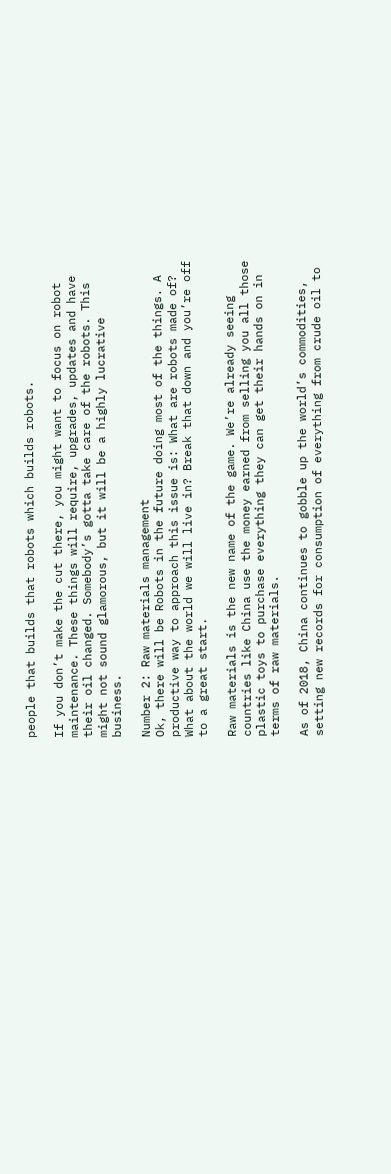people that builds that robots which builds robots.

If you don’t make the cut there, you might want to focus on robot maintenance. These things will require, upgrades, updates and have their oil changed. Somebody’s gotta take care of the robots. This might not sound glamorous, but it will be a highly lucrative business.

Number 2: Raw materials management
Ok, there will be Robots in the future doing most of the things. A productive way to approach this issue is: What are robots made of? What about the world we will live in? Break that down and you’re off to a great start.

Raw materials is the new name of the game. We’re already seeing countries like China use the money earned from selling you all those plastic toys to purchase everything they can get their hands on in terms of raw materials.

As of 2018, China continues to gobble up the world’s commodities, setting new records for consumption of everything from crude oil to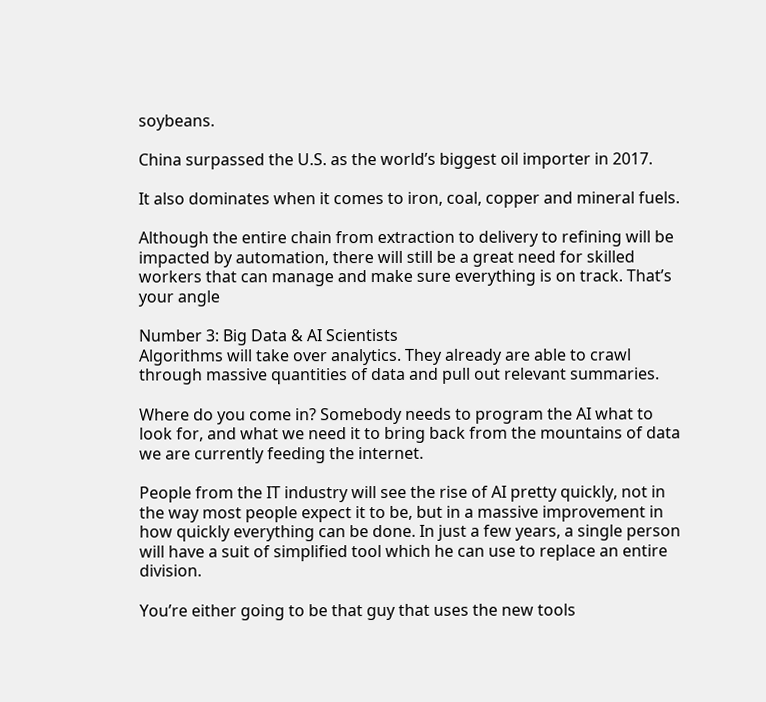soybeans.

China surpassed the U.S. as the world’s biggest oil importer in 2017.

It also dominates when it comes to iron, coal, copper and mineral fuels.

Although the entire chain from extraction to delivery to refining will be impacted by automation, there will still be a great need for skilled workers that can manage and make sure everything is on track. That’s your angle

Number 3: Big Data & AI Scientists
Algorithms will take over analytics. They already are able to crawl through massive quantities of data and pull out relevant summaries.

Where do you come in? Somebody needs to program the AI what to look for, and what we need it to bring back from the mountains of data we are currently feeding the internet.

People from the IT industry will see the rise of AI pretty quickly, not in the way most people expect it to be, but in a massive improvement in how quickly everything can be done. In just a few years, a single person will have a suit of simplified tool which he can use to replace an entire division.

You’re either going to be that guy that uses the new tools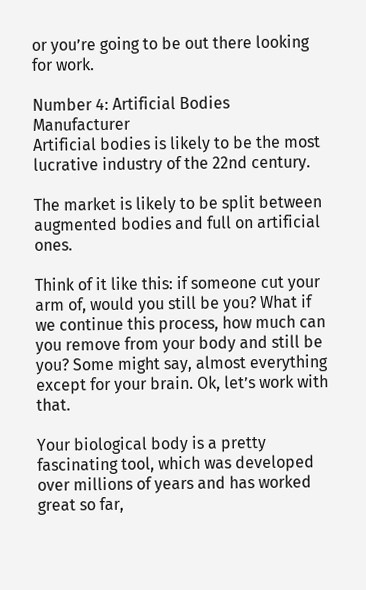or you’re going to be out there looking for work.

Number 4: Artificial Bodies Manufacturer
Artificial bodies is likely to be the most lucrative industry of the 22nd century.

The market is likely to be split between augmented bodies and full on artificial ones.

Think of it like this: if someone cut your arm of, would you still be you? What if we continue this process, how much can you remove from your body and still be you? Some might say, almost everything except for your brain. Ok, let’s work with that.

Your biological body is a pretty fascinating tool, which was developed over millions of years and has worked great so far,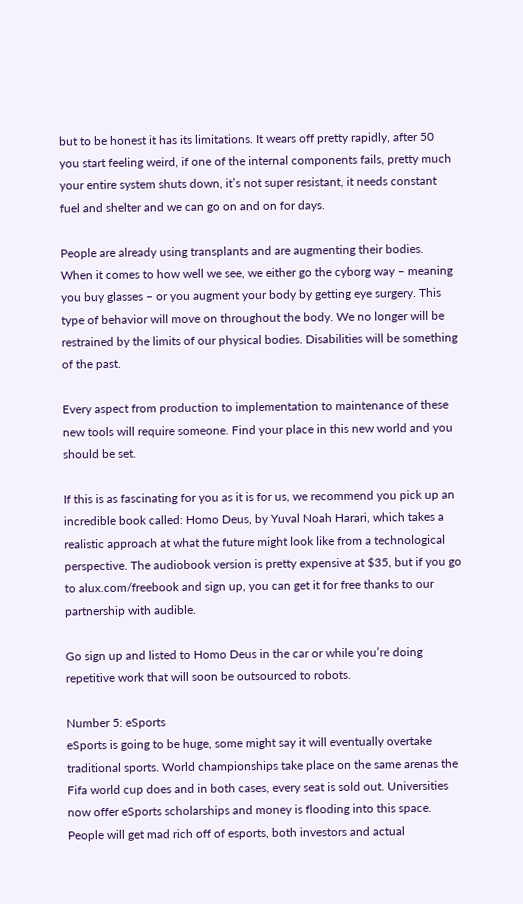but to be honest it has its limitations. It wears off pretty rapidly, after 50 you start feeling weird, if one of the internal components fails, pretty much your entire system shuts down, it’s not super resistant, it needs constant fuel and shelter and we can go on and on for days.

People are already using transplants and are augmenting their bodies. When it comes to how well we see, we either go the cyborg way – meaning you buy glasses – or you augment your body by getting eye surgery. This type of behavior will move on throughout the body. We no longer will be restrained by the limits of our physical bodies. Disabilities will be something of the past.

Every aspect from production to implementation to maintenance of these new tools will require someone. Find your place in this new world and you should be set.

If this is as fascinating for you as it is for us, we recommend you pick up an incredible book called: Homo Deus, by Yuval Noah Harari, which takes a realistic approach at what the future might look like from a technological perspective. The audiobook version is pretty expensive at $35, but if you go to alux.com/freebook and sign up, you can get it for free thanks to our partnership with audible.

Go sign up and listed to Homo Deus in the car or while you’re doing repetitive work that will soon be outsourced to robots.

Number 5: eSports
eSports is going to be huge, some might say it will eventually overtake traditional sports. World championships take place on the same arenas the Fifa world cup does and in both cases, every seat is sold out. Universities now offer eSports scholarships and money is flooding into this space. People will get mad rich off of esports, both investors and actual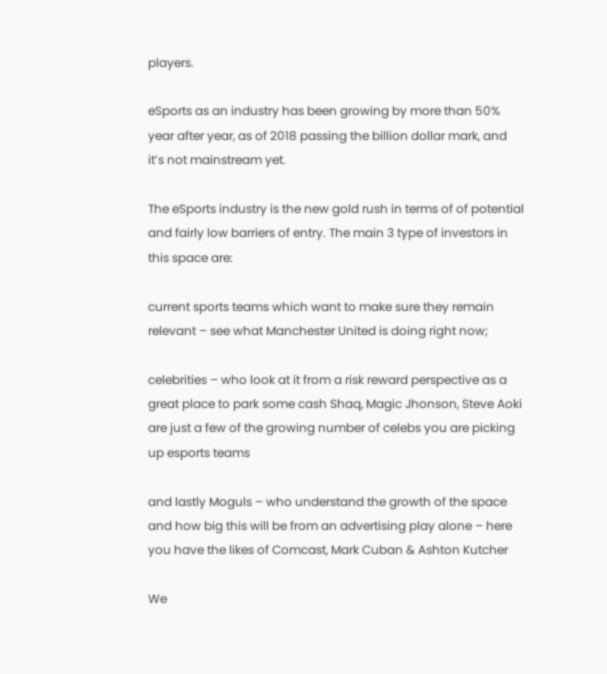players.

eSports as an industry has been growing by more than 50% year after year, as of 2018 passing the billion dollar mark, and it’s not mainstream yet.

The eSports industry is the new gold rush in terms of of potential and fairly low barriers of entry. The main 3 type of investors in this space are:

current sports teams which want to make sure they remain relevant – see what Manchester United is doing right now;

celebrities – who look at it from a risk reward perspective as a great place to park some cash Shaq, Magic Jhonson, Steve Aoki are just a few of the growing number of celebs you are picking up esports teams

and lastly Moguls – who understand the growth of the space and how big this will be from an advertising play alone – here you have the likes of Comcast, Mark Cuban & Ashton Kutcher

We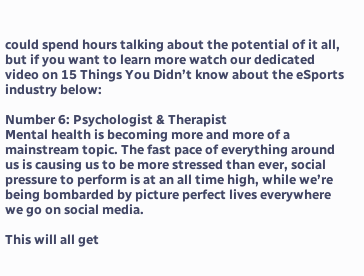could spend hours talking about the potential of it all, but if you want to learn more watch our dedicated video on 15 Things You Didn’t know about the eSports industry below:

Number 6: Psychologist & Therapist
Mental health is becoming more and more of a mainstream topic. The fast pace of everything around us is causing us to be more stressed than ever, social pressure to perform is at an all time high, while we’re being bombarded by picture perfect lives everywhere we go on social media.

This will all get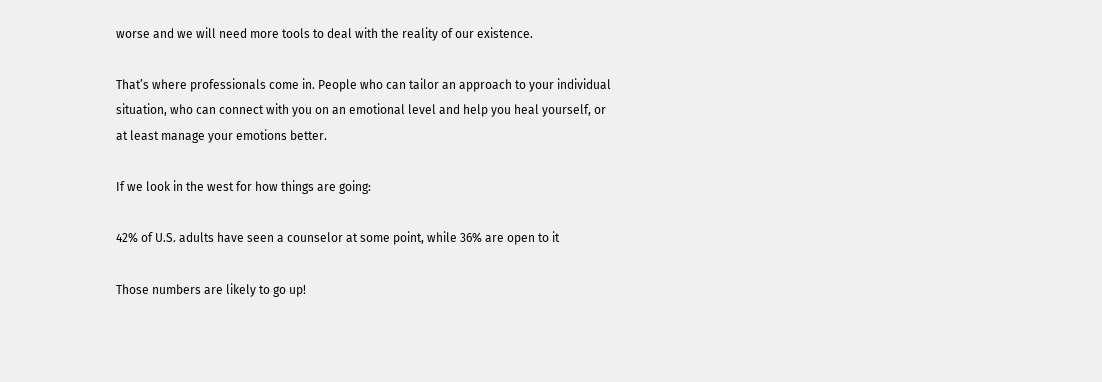worse and we will need more tools to deal with the reality of our existence.

That’s where professionals come in. People who can tailor an approach to your individual situation, who can connect with you on an emotional level and help you heal yourself, or at least manage your emotions better.

If we look in the west for how things are going:

42% of U.S. adults have seen a counselor at some point, while 36% are open to it

Those numbers are likely to go up!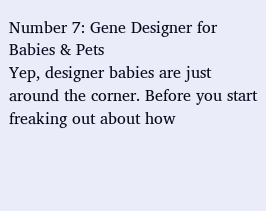Number 7: Gene Designer for Babies & Pets
Yep, designer babies are just around the corner. Before you start freaking out about how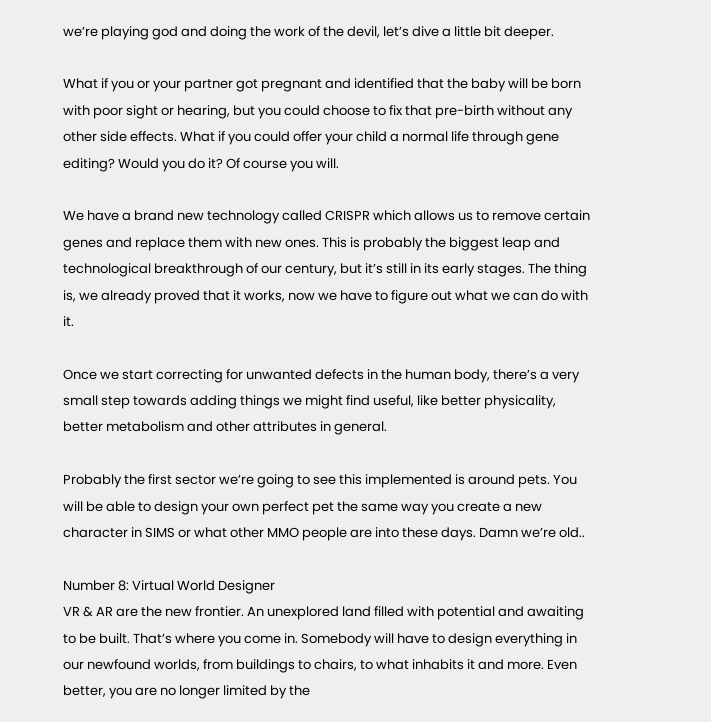we’re playing god and doing the work of the devil, let’s dive a little bit deeper.

What if you or your partner got pregnant and identified that the baby will be born with poor sight or hearing, but you could choose to fix that pre-birth without any other side effects. What if you could offer your child a normal life through gene editing? Would you do it? Of course you will.

We have a brand new technology called CRISPR which allows us to remove certain genes and replace them with new ones. This is probably the biggest leap and technological breakthrough of our century, but it’s still in its early stages. The thing is, we already proved that it works, now we have to figure out what we can do with it.

Once we start correcting for unwanted defects in the human body, there’s a very small step towards adding things we might find useful, like better physicality, better metabolism and other attributes in general.

Probably the first sector we’re going to see this implemented is around pets. You will be able to design your own perfect pet the same way you create a new character in SIMS or what other MMO people are into these days. Damn we’re old..

Number 8: Virtual World Designer
VR & AR are the new frontier. An unexplored land filled with potential and awaiting to be built. That’s where you come in. Somebody will have to design everything in our newfound worlds, from buildings to chairs, to what inhabits it and more. Even better, you are no longer limited by the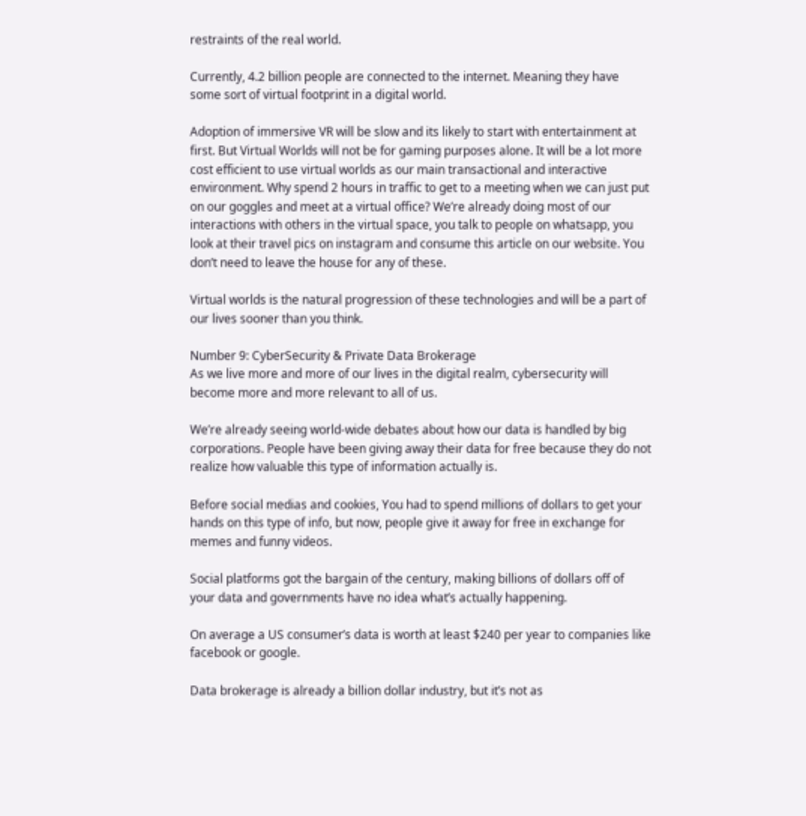restraints of the real world.

Currently, 4.2 billion people are connected to the internet. Meaning they have some sort of virtual footprint in a digital world.

Adoption of immersive VR will be slow and its likely to start with entertainment at first. But Virtual Worlds will not be for gaming purposes alone. It will be a lot more cost efficient to use virtual worlds as our main transactional and interactive environment. Why spend 2 hours in traffic to get to a meeting when we can just put on our goggles and meet at a virtual office? We’re already doing most of our interactions with others in the virtual space, you talk to people on whatsapp, you look at their travel pics on instagram and consume this article on our website. You don’t need to leave the house for any of these.

Virtual worlds is the natural progression of these technologies and will be a part of our lives sooner than you think.

Number 9: CyberSecurity & Private Data Brokerage
As we live more and more of our lives in the digital realm, cybersecurity will become more and more relevant to all of us.

We’re already seeing world-wide debates about how our data is handled by big corporations. People have been giving away their data for free because they do not realize how valuable this type of information actually is.

Before social medias and cookies, You had to spend millions of dollars to get your hands on this type of info, but now, people give it away for free in exchange for memes and funny videos.

Social platforms got the bargain of the century, making billions of dollars off of your data and governments have no idea what’s actually happening.

On average a US consumer’s data is worth at least $240 per year to companies like facebook or google.

Data brokerage is already a billion dollar industry, but it’s not as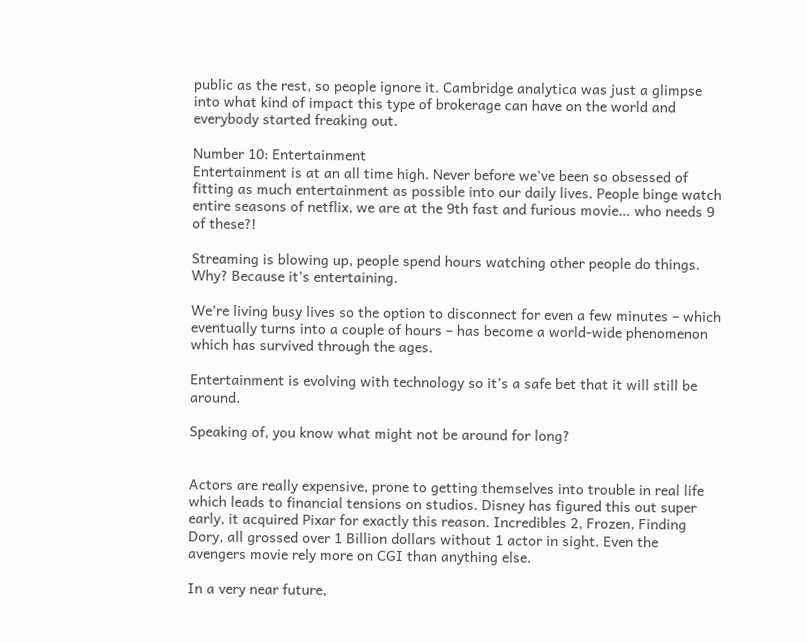public as the rest, so people ignore it. Cambridge analytica was just a glimpse into what kind of impact this type of brokerage can have on the world and everybody started freaking out.

Number 10: Entertainment
Entertainment is at an all time high. Never before we’ve been so obsessed of fitting as much entertainment as possible into our daily lives. People binge watch entire seasons of netflix, we are at the 9th fast and furious movie… who needs 9 of these?!

Streaming is blowing up, people spend hours watching other people do things. Why? Because it’s entertaining.

We’re living busy lives so the option to disconnect for even a few minutes – which eventually turns into a couple of hours – has become a world-wide phenomenon which has survived through the ages.

Entertainment is evolving with technology so it’s a safe bet that it will still be around.

Speaking of, you know what might not be around for long?


Actors are really expensive, prone to getting themselves into trouble in real life which leads to financial tensions on studios. Disney has figured this out super early, it acquired Pixar for exactly this reason. Incredibles 2, Frozen, Finding Dory, all grossed over 1 Billion dollars without 1 actor in sight. Even the avengers movie rely more on CGI than anything else.

In a very near future,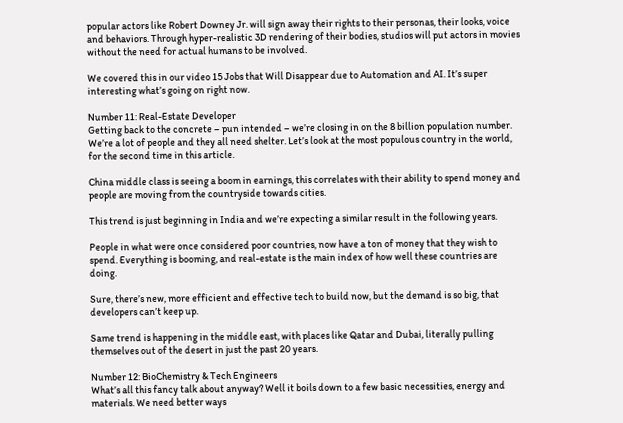popular actors like Robert Downey Jr. will sign away their rights to their personas, their looks, voice and behaviors. Through hyper-realistic 3D rendering of their bodies, studios will put actors in movies without the need for actual humans to be involved.

We covered this in our video 15 Jobs that Will Disappear due to Automation and AI. It’s super interesting what’s going on right now.

Number 11: Real-Estate Developer
Getting back to the concrete – pun intended – we’re closing in on the 8 billion population number. We’re a lot of people and they all need shelter. Let’s look at the most populous country in the world, for the second time in this article.

China middle class is seeing a boom in earnings, this correlates with their ability to spend money and people are moving from the countryside towards cities.

This trend is just beginning in India and we’re expecting a similar result in the following years.

People in what were once considered poor countries, now have a ton of money that they wish to spend. Everything is booming, and real-estate is the main index of how well these countries are doing.

Sure, there’s new, more efficient and effective tech to build now, but the demand is so big, that developers can’t keep up.

Same trend is happening in the middle east, with places like Qatar and Dubai, literally pulling themselves out of the desert in just the past 20 years.

Number 12: BioChemistry & Tech Engineers
What’s all this fancy talk about anyway? Well it boils down to a few basic necessities, energy and materials. We need better ways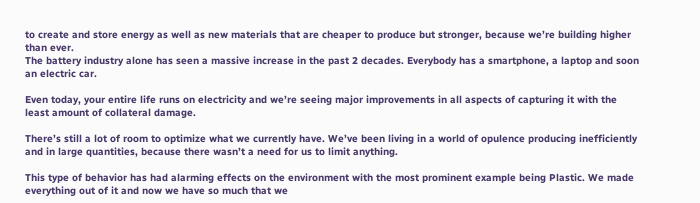to create and store energy as well as new materials that are cheaper to produce but stronger, because we’re building higher than ever.
The battery industry alone has seen a massive increase in the past 2 decades. Everybody has a smartphone, a laptop and soon an electric car.

Even today, your entire life runs on electricity and we’re seeing major improvements in all aspects of capturing it with the least amount of collateral damage.

There’s still a lot of room to optimize what we currently have. We’ve been living in a world of opulence producing inefficiently and in large quantities, because there wasn’t a need for us to limit anything.

This type of behavior has had alarming effects on the environment with the most prominent example being Plastic. We made everything out of it and now we have so much that we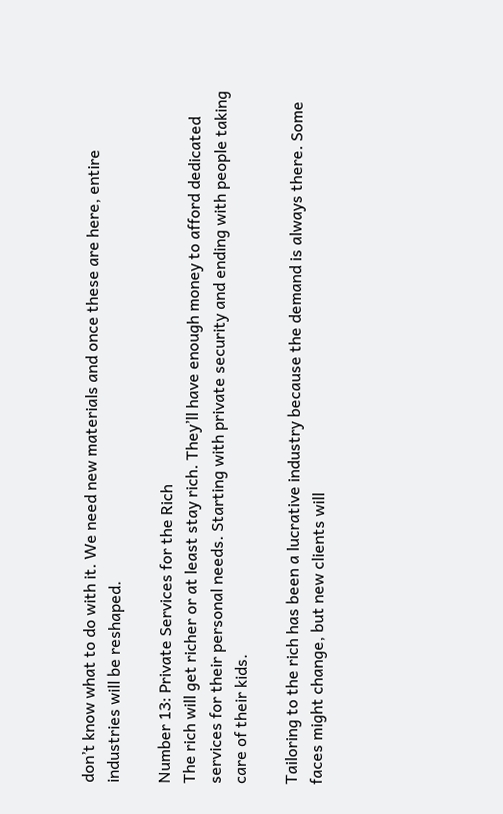don’t know what to do with it. We need new materials and once these are here, entire industries will be reshaped.

Number 13: Private Services for the Rich
The rich will get richer or at least stay rich. They’ll have enough money to afford dedicated services for their personal needs. Starting with private security and ending with people taking care of their kids.

Tailoring to the rich has been a lucrative industry because the demand is always there. Some faces might change, but new clients will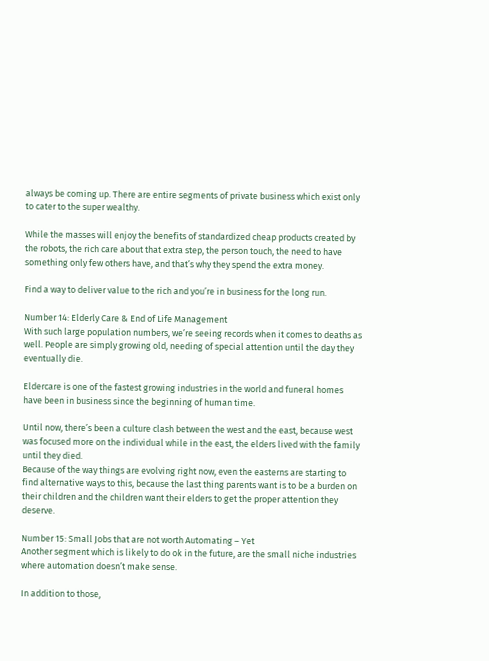always be coming up. There are entire segments of private business which exist only to cater to the super wealthy.

While the masses will enjoy the benefits of standardized cheap products created by the robots, the rich care about that extra step, the person touch, the need to have something only few others have, and that’s why they spend the extra money.

Find a way to deliver value to the rich and you’re in business for the long run.

Number 14: Elderly Care & End of Life Management
With such large population numbers, we’re seeing records when it comes to deaths as well. People are simply growing old, needing of special attention until the day they eventually die.

Eldercare is one of the fastest growing industries in the world and funeral homes have been in business since the beginning of human time.

Until now, there’s been a culture clash between the west and the east, because west was focused more on the individual while in the east, the elders lived with the family until they died.
Because of the way things are evolving right now, even the easterns are starting to find alternative ways to this, because the last thing parents want is to be a burden on their children and the children want their elders to get the proper attention they deserve.

Number 15: Small Jobs that are not worth Automating – Yet
Another segment which is likely to do ok in the future, are the small niche industries where automation doesn’t make sense.

In addition to those,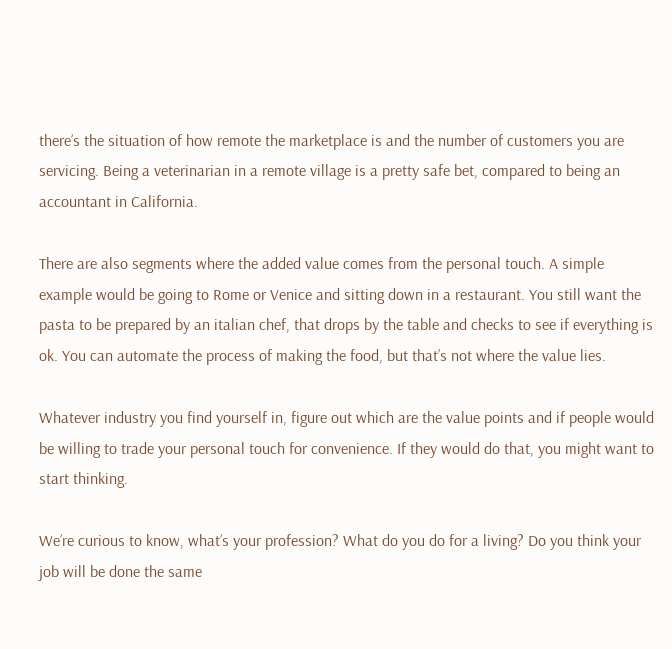there’s the situation of how remote the marketplace is and the number of customers you are servicing. Being a veterinarian in a remote village is a pretty safe bet, compared to being an accountant in California.

There are also segments where the added value comes from the personal touch. A simple example would be going to Rome or Venice and sitting down in a restaurant. You still want the pasta to be prepared by an italian chef, that drops by the table and checks to see if everything is ok. You can automate the process of making the food, but that’s not where the value lies.

Whatever industry you find yourself in, figure out which are the value points and if people would be willing to trade your personal touch for convenience. If they would do that, you might want to start thinking.

We’re curious to know, what’s your profession? What do you do for a living? Do you think your job will be done the same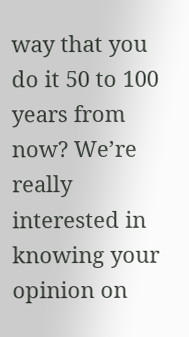way that you do it 50 to 100 years from now? We’re really interested in knowing your opinion on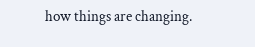how things are changing.